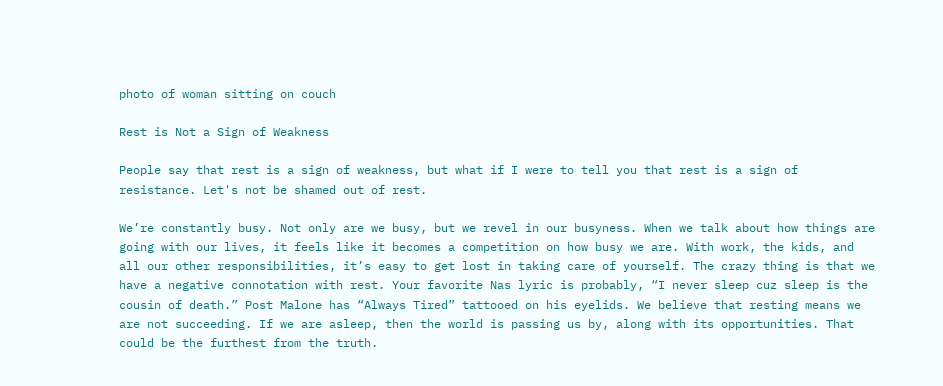photo of woman sitting on couch

Rest is Not a Sign of Weakness

People say that rest is a sign of weakness, but what if I were to tell you that rest is a sign of resistance. Let's not be shamed out of rest.

We’re constantly busy. Not only are we busy, but we revel in our busyness. When we talk about how things are going with our lives, it feels like it becomes a competition on how busy we are. With work, the kids, and all our other responsibilities, it’s easy to get lost in taking care of yourself. The crazy thing is that we have a negative connotation with rest. Your favorite Nas lyric is probably, “I never sleep cuz sleep is the cousin of death.” Post Malone has “Always Tired” tattooed on his eyelids. We believe that resting means we are not succeeding. If we are asleep, then the world is passing us by, along with its opportunities. That could be the furthest from the truth.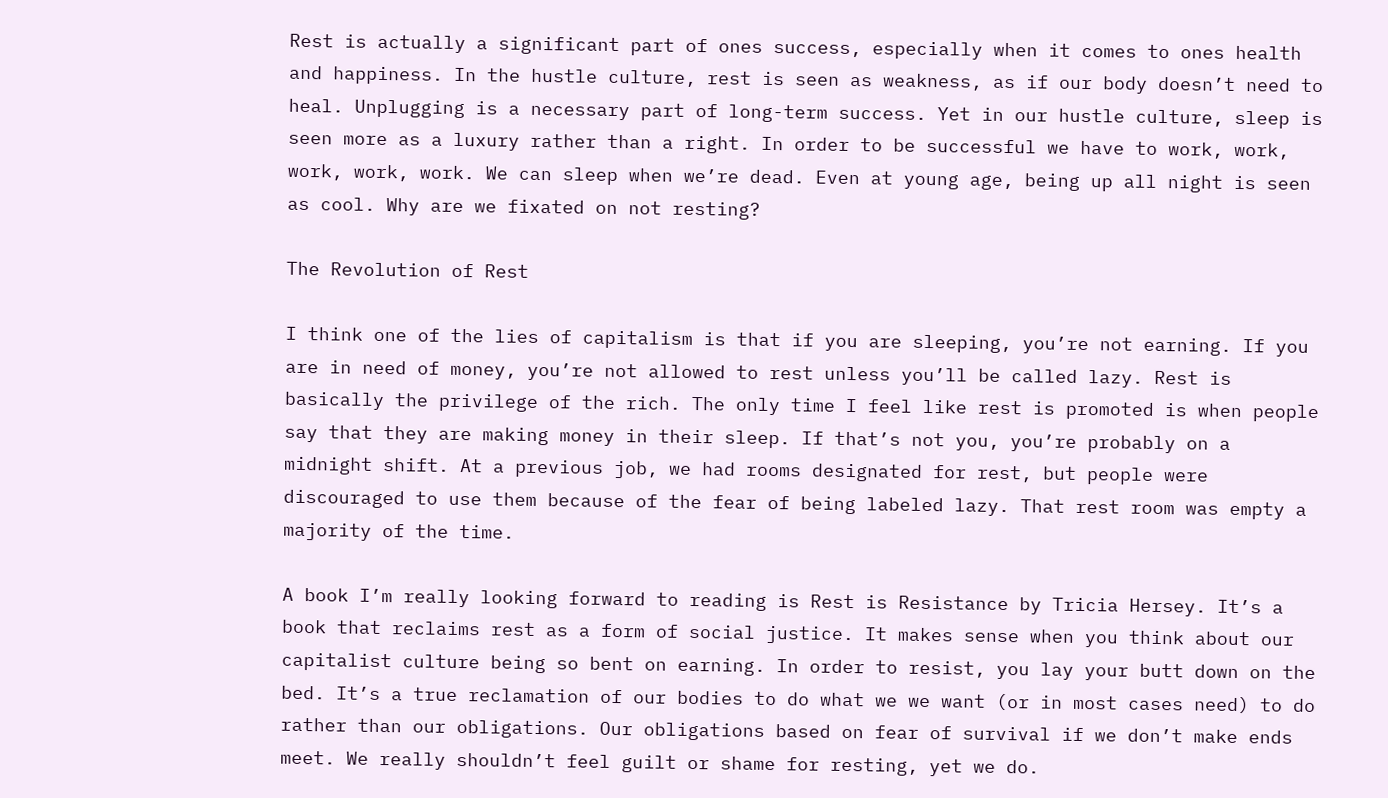Rest is actually a significant part of ones success, especially when it comes to ones health and happiness. In the hustle culture, rest is seen as weakness, as if our body doesn’t need to heal. Unplugging is a necessary part of long-term success. Yet in our hustle culture, sleep is seen more as a luxury rather than a right. In order to be successful we have to work, work, work, work, work. We can sleep when we’re dead. Even at young age, being up all night is seen as cool. Why are we fixated on not resting?

The Revolution of Rest

I think one of the lies of capitalism is that if you are sleeping, you’re not earning. If you are in need of money, you’re not allowed to rest unless you’ll be called lazy. Rest is basically the privilege of the rich. The only time I feel like rest is promoted is when people say that they are making money in their sleep. If that’s not you, you’re probably on a midnight shift. At a previous job, we had rooms designated for rest, but people were discouraged to use them because of the fear of being labeled lazy. That rest room was empty a majority of the time.

A book I’m really looking forward to reading is Rest is Resistance by Tricia Hersey. It’s a book that reclaims rest as a form of social justice. It makes sense when you think about our capitalist culture being so bent on earning. In order to resist, you lay your butt down on the bed. It’s a true reclamation of our bodies to do what we we want (or in most cases need) to do rather than our obligations. Our obligations based on fear of survival if we don’t make ends meet. We really shouldn’t feel guilt or shame for resting, yet we do.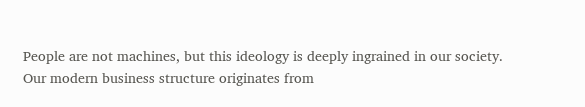People are not machines, but this ideology is deeply ingrained in our society. Our modern business structure originates from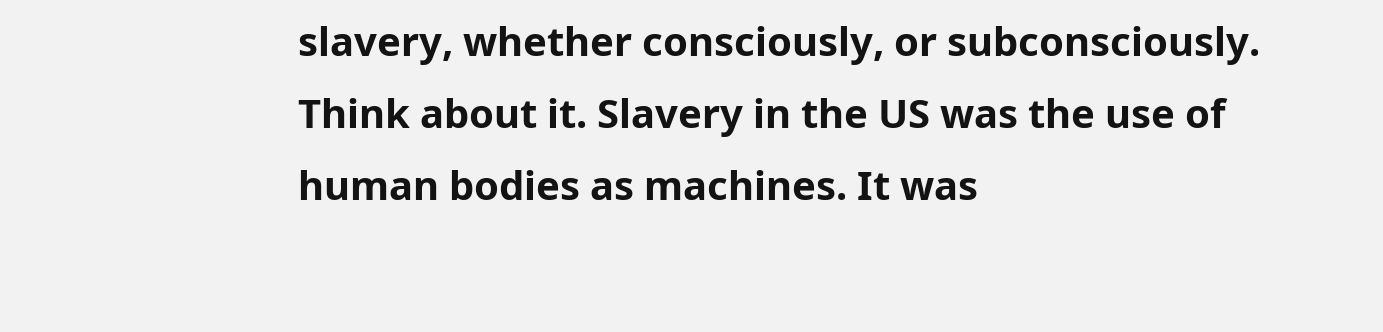slavery, whether consciously, or subconsciously. Think about it. Slavery in the US was the use of human bodies as machines. It was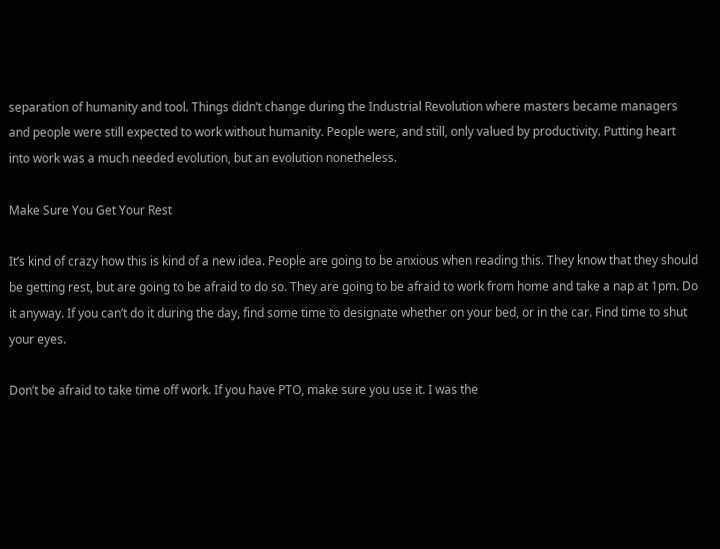separation of humanity and tool. Things didn’t change during the Industrial Revolution where masters became managers and people were still expected to work without humanity. People were, and still, only valued by productivity. Putting heart into work was a much needed evolution, but an evolution nonetheless.

Make Sure You Get Your Rest

It’s kind of crazy how this is kind of a new idea. People are going to be anxious when reading this. They know that they should be getting rest, but are going to be afraid to do so. They are going to be afraid to work from home and take a nap at 1pm. Do it anyway. If you can’t do it during the day, find some time to designate whether on your bed, or in the car. Find time to shut your eyes.

Don’t be afraid to take time off work. If you have PTO, make sure you use it. I was the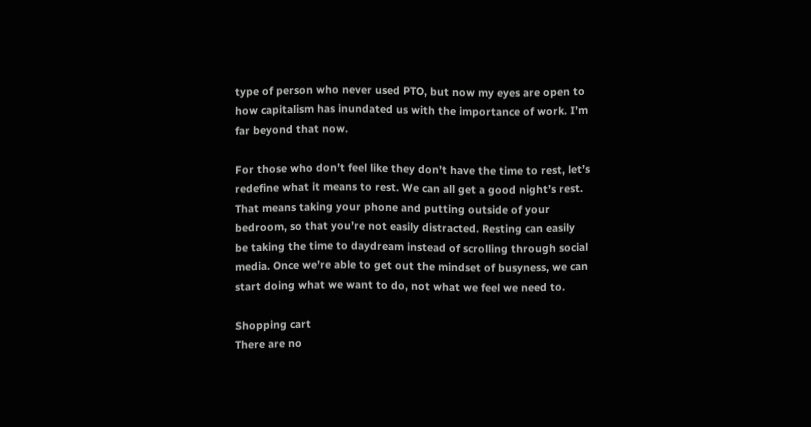type of person who never used PTO, but now my eyes are open to how capitalism has inundated us with the importance of work. I’m far beyond that now.

For those who don’t feel like they don’t have the time to rest, let’s redefine what it means to rest. We can all get a good night’s rest. That means taking your phone and putting outside of your bedroom, so that you’re not easily distracted. Resting can easily be taking the time to daydream instead of scrolling through social media. Once we’re able to get out the mindset of busyness, we can start doing what we want to do, not what we feel we need to.

Shopping cart
There are no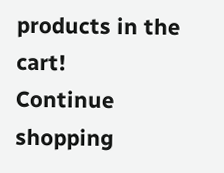products in the cart!
Continue shopping